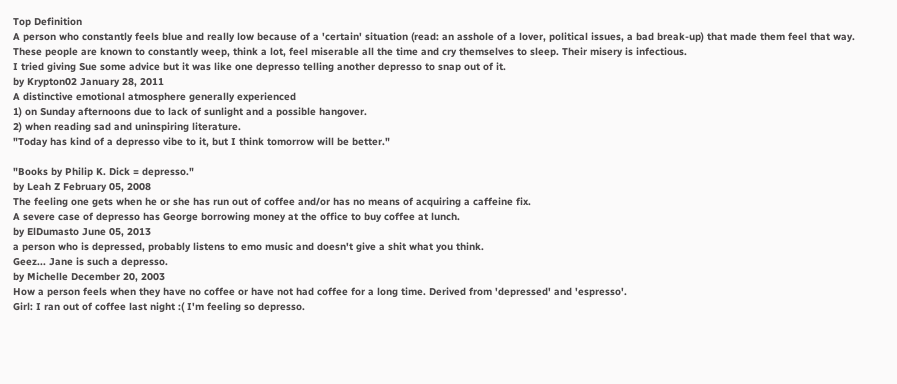Top Definition
A person who constantly feels blue and really low because of a 'certain' situation (read: an asshole of a lover, political issues, a bad break-up) that made them feel that way. These people are known to constantly weep, think a lot, feel miserable all the time and cry themselves to sleep. Their misery is infectious.
I tried giving Sue some advice but it was like one depresso telling another depresso to snap out of it.
by Krypton02 January 28, 2011
A distinctive emotional atmosphere generally experienced
1) on Sunday afternoons due to lack of sunlight and a possible hangover.
2) when reading sad and uninspiring literature.
"Today has kind of a depresso vibe to it, but I think tomorrow will be better."

"Books by Philip K. Dick = depresso."
by Leah Z February 05, 2008
The feeling one gets when he or she has run out of coffee and/or has no means of acquiring a caffeine fix.
A severe case of depresso has George borrowing money at the office to buy coffee at lunch.
by ElDumasto June 05, 2013
a person who is depressed, probably listens to emo music and doesn't give a shit what you think.
Geez... Jane is such a depresso.
by Michelle December 20, 2003
How a person feels when they have no coffee or have not had coffee for a long time. Derived from 'depressed' and 'espresso'.
Girl: I ran out of coffee last night :( I'm feeling so depresso.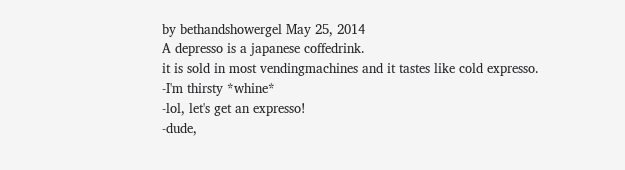by bethandshowergel May 25, 2014
A depresso is a japanese coffedrink.
it is sold in most vendingmachines and it tastes like cold expresso.
-I'm thirsty *whine*
-lol, let's get an expresso!
-dude,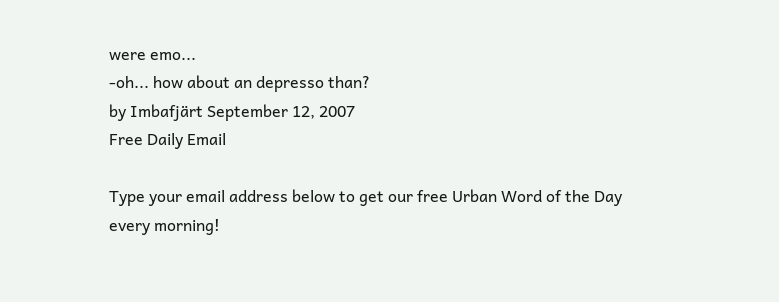were emo...
-oh... how about an depresso than?
by Imbafjärt September 12, 2007
Free Daily Email

Type your email address below to get our free Urban Word of the Day every morning!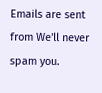Emails are sent from We'll never spam you.